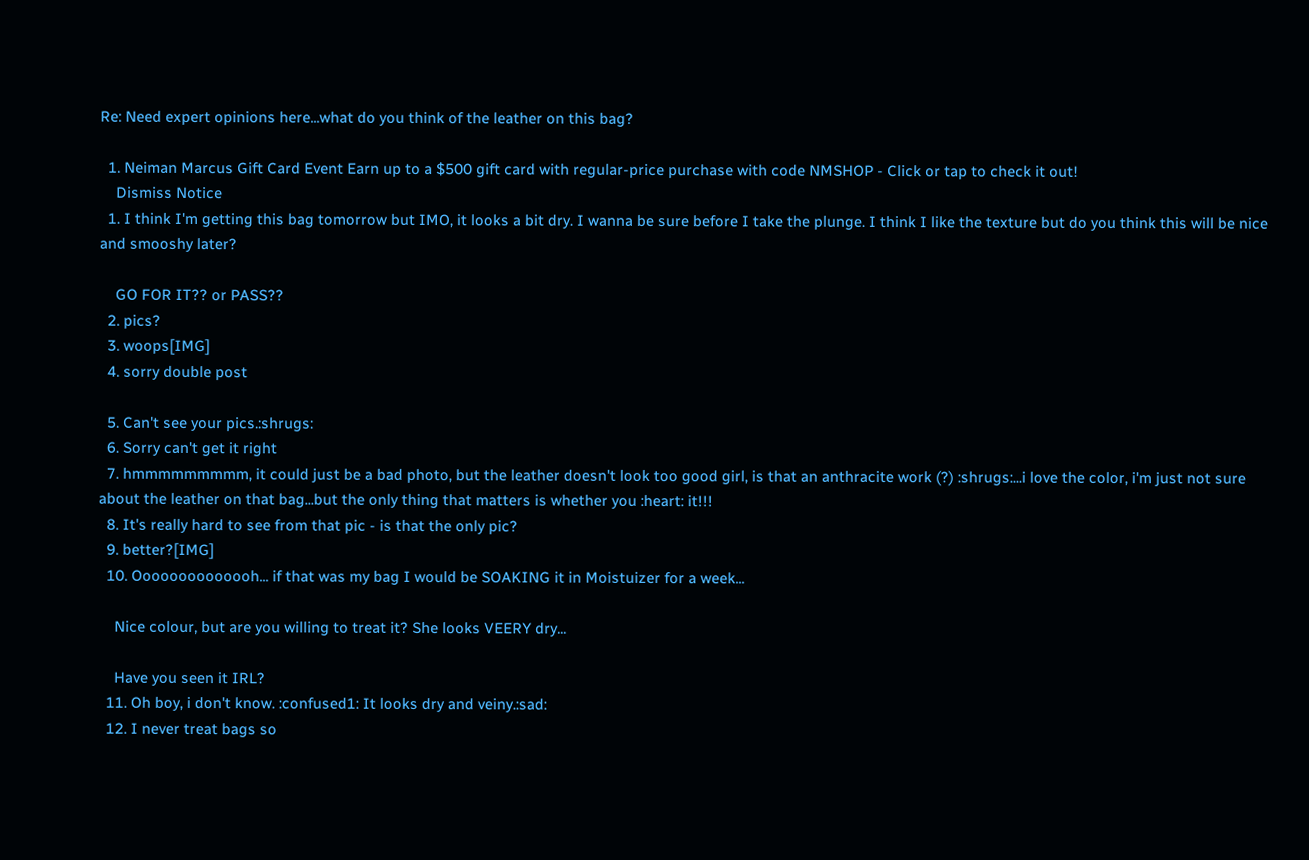Re: Need expert opinions here...what do you think of the leather on this bag?

  1. Neiman Marcus Gift Card Event Earn up to a $500 gift card with regular-price purchase with code NMSHOP - Click or tap to check it out!
    Dismiss Notice
  1. I think I'm getting this bag tomorrow but IMO, it looks a bit dry. I wanna be sure before I take the plunge. I think I like the texture but do you think this will be nice and smooshy later?

    GO FOR IT?? or PASS??
  2. pics?
  3. woops[IMG]
  4. sorry double post

  5. Can't see your pics.:shrugs:
  6. Sorry can't get it right
  7. hmmmmmmmmm, it could just be a bad photo, but the leather doesn't look too good girl, is that an anthracite work (?) :shrugs:...i love the color, i'm just not sure about the leather on that bag...but the only thing that matters is whether you :heart: it!!!
  8. It's really hard to see from that pic - is that the only pic?
  9. better?[IMG]
  10. Oooooooooooooh... if that was my bag I would be SOAKING it in Moistuizer for a week...

    Nice colour, but are you willing to treat it? She looks VEERY dry...

    Have you seen it IRL?
  11. Oh boy, i don't know. :confused1: It looks dry and veiny.:sad:
  12. I never treat bags so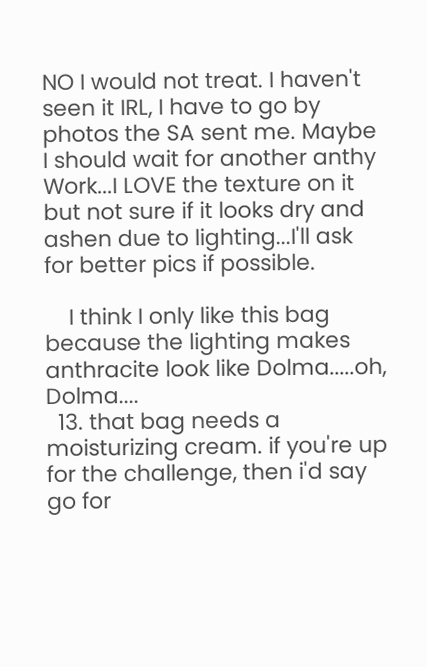NO I would not treat. I haven't seen it IRL, I have to go by photos the SA sent me. Maybe I should wait for another anthy Work...I LOVE the texture on it but not sure if it looks dry and ashen due to lighting...I'll ask for better pics if possible.

    I think I only like this bag because the lighting makes anthracite look like Dolma.....oh, Dolma....
  13. that bag needs a moisturizing cream. if you're up for the challenge, then i'd say go for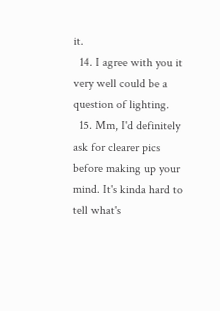it.
  14. I agree with you it very well could be a question of lighting.
  15. Mm, I'd definitely ask for clearer pics before making up your mind. It's kinda hard to tell what's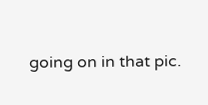going on in that pic.